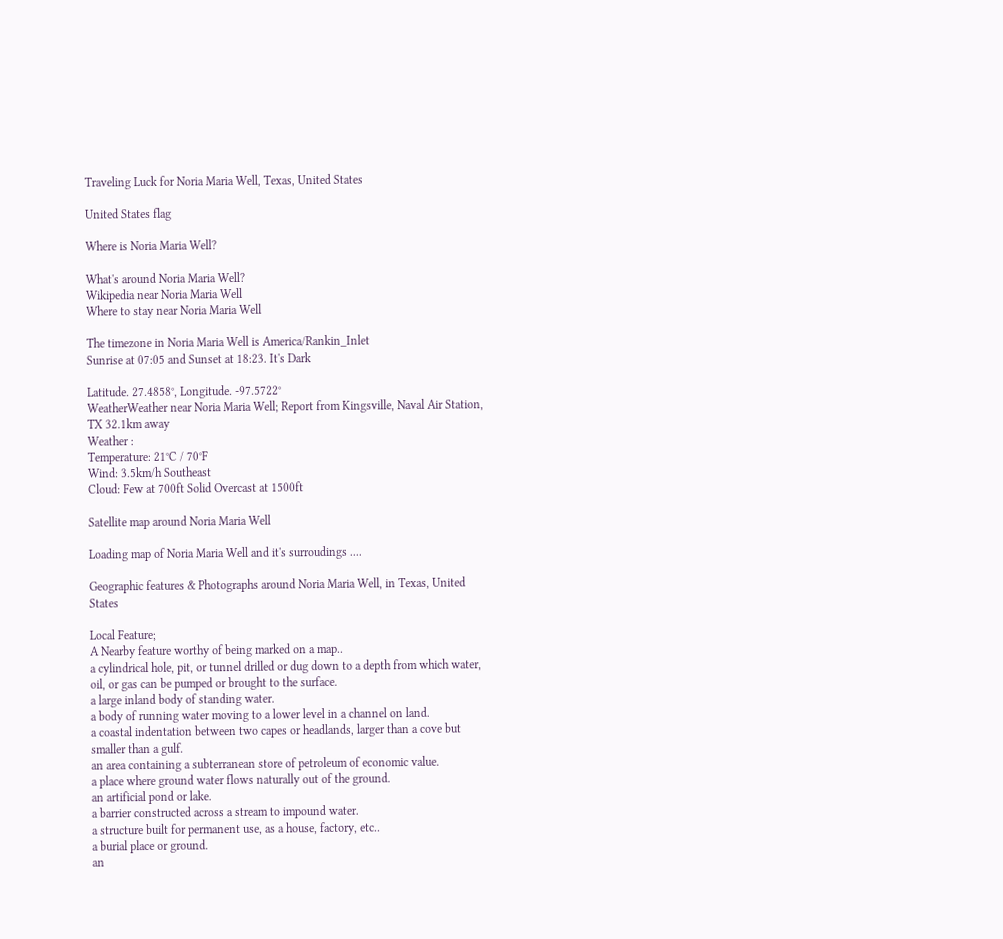Traveling Luck for Noria Maria Well, Texas, United States

United States flag

Where is Noria Maria Well?

What's around Noria Maria Well?
Wikipedia near Noria Maria Well
Where to stay near Noria Maria Well

The timezone in Noria Maria Well is America/Rankin_Inlet
Sunrise at 07:05 and Sunset at 18:23. It's Dark

Latitude. 27.4858°, Longitude. -97.5722°
WeatherWeather near Noria Maria Well; Report from Kingsville, Naval Air Station, TX 32.1km away
Weather :
Temperature: 21°C / 70°F
Wind: 3.5km/h Southeast
Cloud: Few at 700ft Solid Overcast at 1500ft

Satellite map around Noria Maria Well

Loading map of Noria Maria Well and it's surroudings ....

Geographic features & Photographs around Noria Maria Well, in Texas, United States

Local Feature;
A Nearby feature worthy of being marked on a map..
a cylindrical hole, pit, or tunnel drilled or dug down to a depth from which water, oil, or gas can be pumped or brought to the surface.
a large inland body of standing water.
a body of running water moving to a lower level in a channel on land.
a coastal indentation between two capes or headlands, larger than a cove but smaller than a gulf.
an area containing a subterranean store of petroleum of economic value.
a place where ground water flows naturally out of the ground.
an artificial pond or lake.
a barrier constructed across a stream to impound water.
a structure built for permanent use, as a house, factory, etc..
a burial place or ground.
an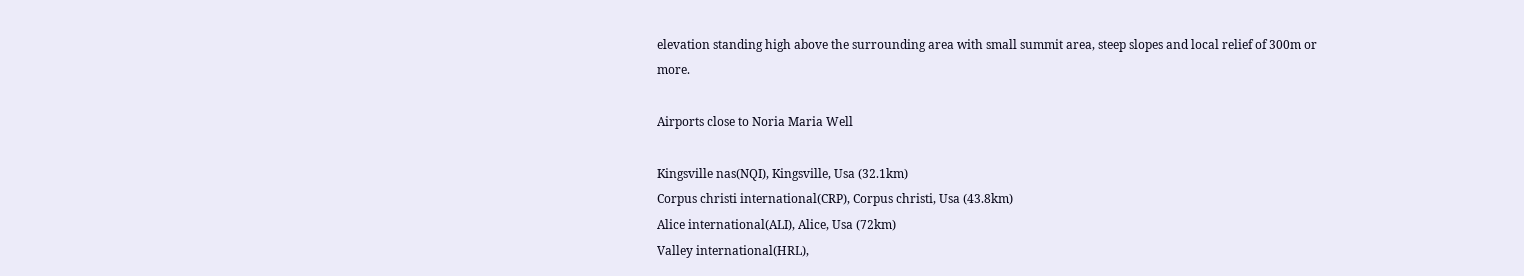elevation standing high above the surrounding area with small summit area, steep slopes and local relief of 300m or more.

Airports close to Noria Maria Well

Kingsville nas(NQI), Kingsville, Usa (32.1km)
Corpus christi international(CRP), Corpus christi, Usa (43.8km)
Alice international(ALI), Alice, Usa (72km)
Valley international(HRL),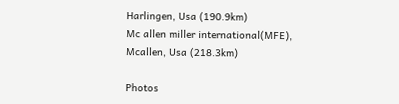Harlingen, Usa (190.9km)
Mc allen miller international(MFE), Mcallen, Usa (218.3km)

Photos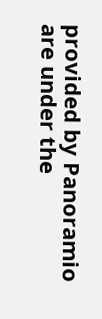provided by Panoramio are under the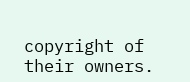copyright of their owners.